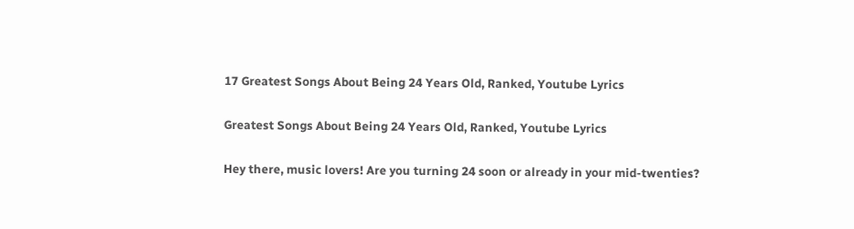17 Greatest Songs About Being 24 Years Old, Ranked, Youtube Lyrics

Greatest Songs About Being 24 Years Old, Ranked, Youtube Lyrics

Hey there, music lovers! Are you turning 24 soon or already in your mid-twenties?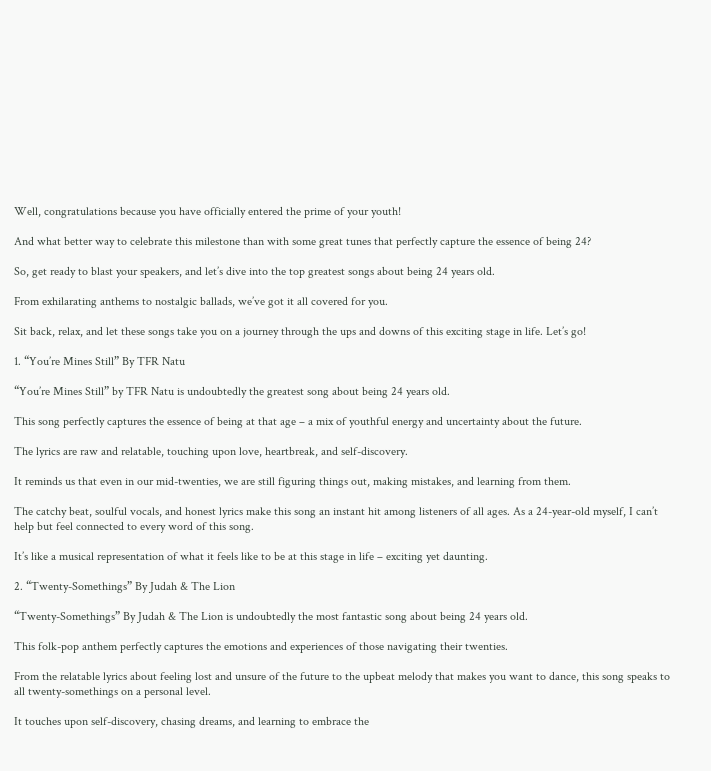Well, congratulations because you have officially entered the prime of your youth!

And what better way to celebrate this milestone than with some great tunes that perfectly capture the essence of being 24?

So, get ready to blast your speakers, and let’s dive into the top greatest songs about being 24 years old.

From exhilarating anthems to nostalgic ballads, we’ve got it all covered for you.

Sit back, relax, and let these songs take you on a journey through the ups and downs of this exciting stage in life. Let’s go!

1. “You’re Mines Still” By TFR Natu

“You’re Mines Still” by TFR Natu is undoubtedly the greatest song about being 24 years old.

This song perfectly captures the essence of being at that age – a mix of youthful energy and uncertainty about the future.

The lyrics are raw and relatable, touching upon love, heartbreak, and self-discovery.

It reminds us that even in our mid-twenties, we are still figuring things out, making mistakes, and learning from them.

The catchy beat, soulful vocals, and honest lyrics make this song an instant hit among listeners of all ages. As a 24-year-old myself, I can’t help but feel connected to every word of this song.

It’s like a musical representation of what it feels like to be at this stage in life – exciting yet daunting.

2. “Twenty-Somethings” By Judah & The Lion

“Twenty-Somethings” By Judah & The Lion is undoubtedly the most fantastic song about being 24 years old.

This folk-pop anthem perfectly captures the emotions and experiences of those navigating their twenties.

From the relatable lyrics about feeling lost and unsure of the future to the upbeat melody that makes you want to dance, this song speaks to all twenty-somethings on a personal level.

It touches upon self-discovery, chasing dreams, and learning to embrace the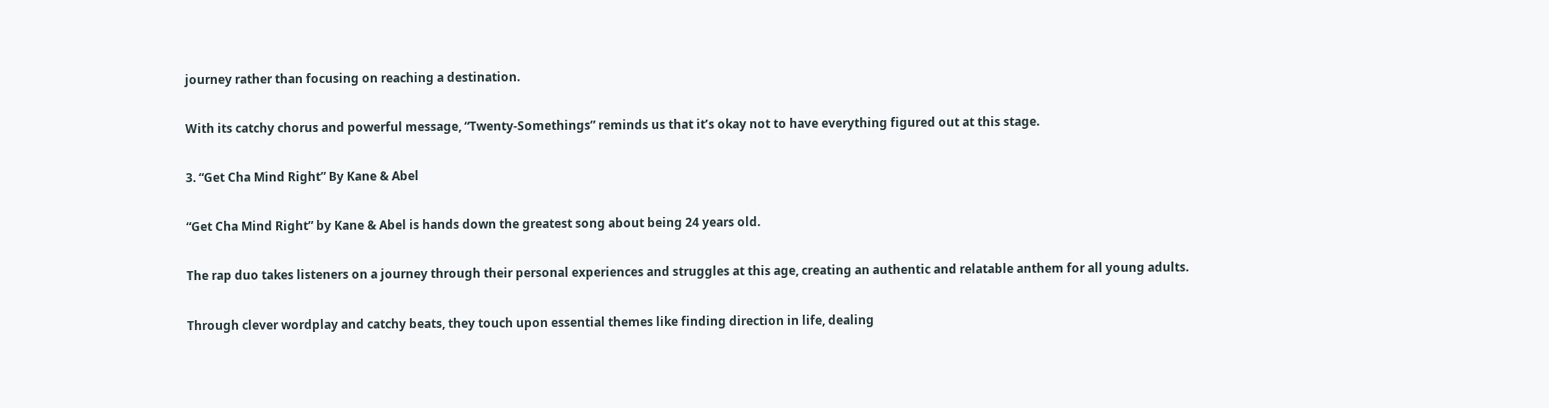journey rather than focusing on reaching a destination.

With its catchy chorus and powerful message, “Twenty-Somethings” reminds us that it’s okay not to have everything figured out at this stage.

3. “Get Cha Mind Right” By Kane & Abel

“Get Cha Mind Right” by Kane & Abel is hands down the greatest song about being 24 years old.

The rap duo takes listeners on a journey through their personal experiences and struggles at this age, creating an authentic and relatable anthem for all young adults.

Through clever wordplay and catchy beats, they touch upon essential themes like finding direction in life, dealing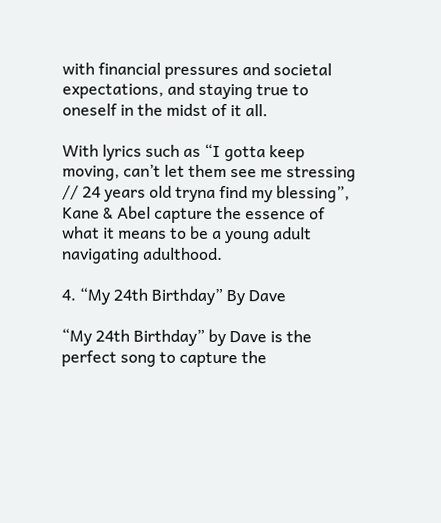with financial pressures and societal expectations, and staying true to oneself in the midst of it all.

With lyrics such as “I gotta keep moving, can’t let them see me stressing // 24 years old tryna find my blessing”, Kane & Abel capture the essence of what it means to be a young adult navigating adulthood.

4. “My 24th Birthday” By Dave

“My 24th Birthday” by Dave is the perfect song to capture the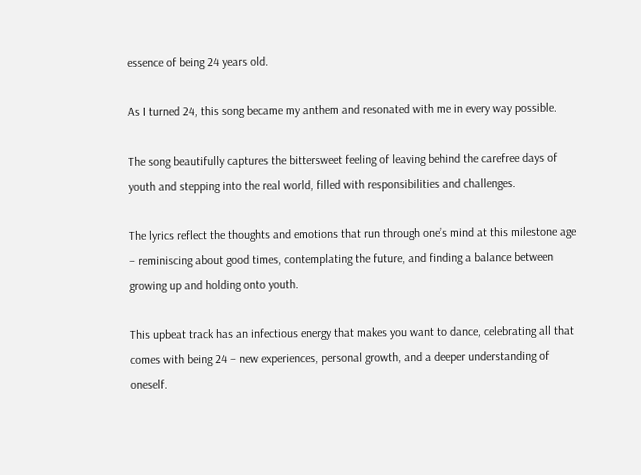essence of being 24 years old.

As I turned 24, this song became my anthem and resonated with me in every way possible.

The song beautifully captures the bittersweet feeling of leaving behind the carefree days of youth and stepping into the real world, filled with responsibilities and challenges.

The lyrics reflect the thoughts and emotions that run through one’s mind at this milestone age – reminiscing about good times, contemplating the future, and finding a balance between growing up and holding onto youth.

This upbeat track has an infectious energy that makes you want to dance, celebrating all that comes with being 24 – new experiences, personal growth, and a deeper understanding of oneself.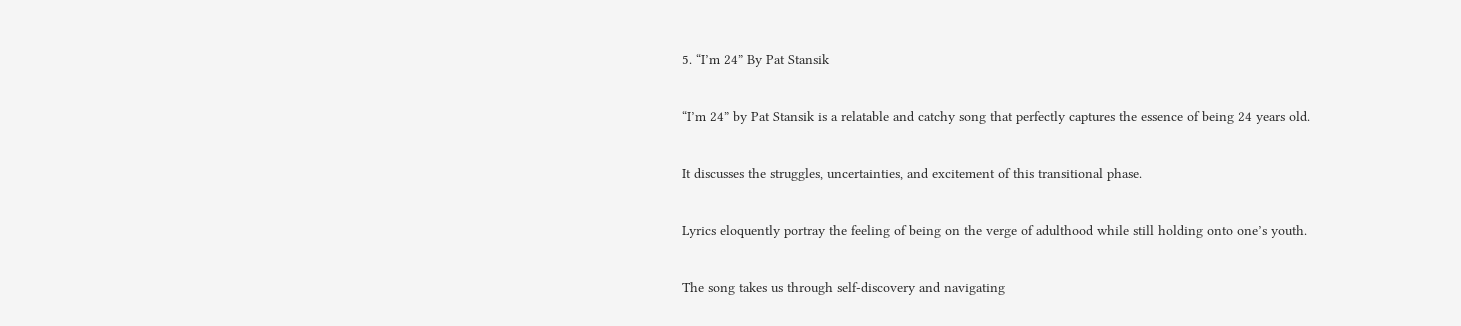5. “I’m 24” By Pat Stansik

“I’m 24” by Pat Stansik is a relatable and catchy song that perfectly captures the essence of being 24 years old.

It discusses the struggles, uncertainties, and excitement of this transitional phase.

Lyrics eloquently portray the feeling of being on the verge of adulthood while still holding onto one’s youth.

The song takes us through self-discovery and navigating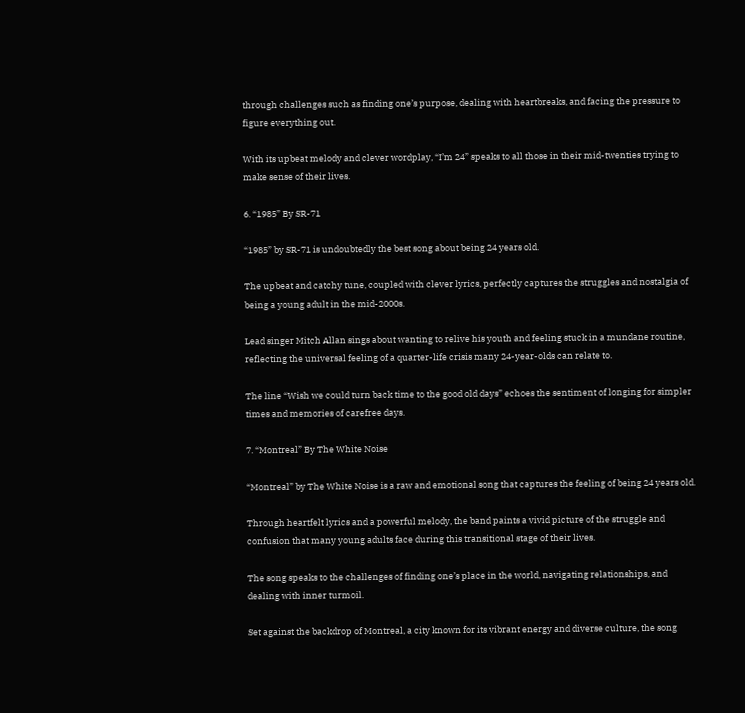through challenges such as finding one’s purpose, dealing with heartbreaks, and facing the pressure to figure everything out.

With its upbeat melody and clever wordplay, “I’m 24” speaks to all those in their mid-twenties trying to make sense of their lives.

6. “1985” By SR-71

“1985” by SR-71 is undoubtedly the best song about being 24 years old.

The upbeat and catchy tune, coupled with clever lyrics, perfectly captures the struggles and nostalgia of being a young adult in the mid-2000s.

Lead singer Mitch Allan sings about wanting to relive his youth and feeling stuck in a mundane routine, reflecting the universal feeling of a quarter-life crisis many 24-year-olds can relate to.

The line “Wish we could turn back time to the good old days” echoes the sentiment of longing for simpler times and memories of carefree days.

7. “Montreal” By The White Noise

“Montreal” by The White Noise is a raw and emotional song that captures the feeling of being 24 years old.

Through heartfelt lyrics and a powerful melody, the band paints a vivid picture of the struggle and confusion that many young adults face during this transitional stage of their lives.

The song speaks to the challenges of finding one’s place in the world, navigating relationships, and dealing with inner turmoil.

Set against the backdrop of Montreal, a city known for its vibrant energy and diverse culture, the song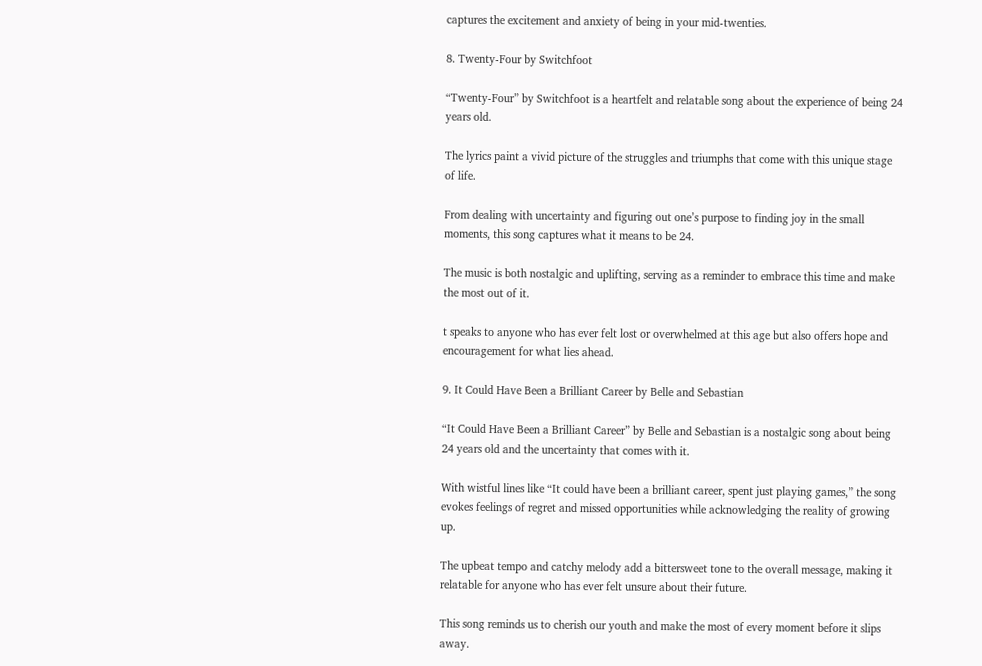captures the excitement and anxiety of being in your mid-twenties.

8. Twenty-Four by Switchfoot

“Twenty-Four” by Switchfoot is a heartfelt and relatable song about the experience of being 24 years old.

The lyrics paint a vivid picture of the struggles and triumphs that come with this unique stage of life.

From dealing with uncertainty and figuring out one’s purpose to finding joy in the small moments, this song captures what it means to be 24.

The music is both nostalgic and uplifting, serving as a reminder to embrace this time and make the most out of it.

t speaks to anyone who has ever felt lost or overwhelmed at this age but also offers hope and encouragement for what lies ahead.

9. It Could Have Been a Brilliant Career by Belle and Sebastian

“It Could Have Been a Brilliant Career” by Belle and Sebastian is a nostalgic song about being 24 years old and the uncertainty that comes with it.

With wistful lines like “It could have been a brilliant career, spent just playing games,” the song evokes feelings of regret and missed opportunities while acknowledging the reality of growing up.

The upbeat tempo and catchy melody add a bittersweet tone to the overall message, making it relatable for anyone who has ever felt unsure about their future.

This song reminds us to cherish our youth and make the most of every moment before it slips away.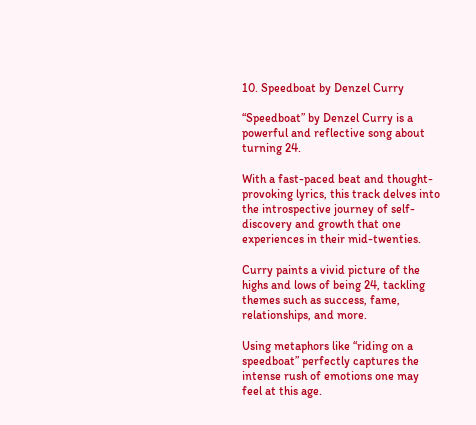10. Speedboat by Denzel Curry

“Speedboat” by Denzel Curry is a powerful and reflective song about turning 24.

With a fast-paced beat and thought-provoking lyrics, this track delves into the introspective journey of self-discovery and growth that one experiences in their mid-twenties.

Curry paints a vivid picture of the highs and lows of being 24, tackling themes such as success, fame, relationships, and more.

Using metaphors like “riding on a speedboat” perfectly captures the intense rush of emotions one may feel at this age.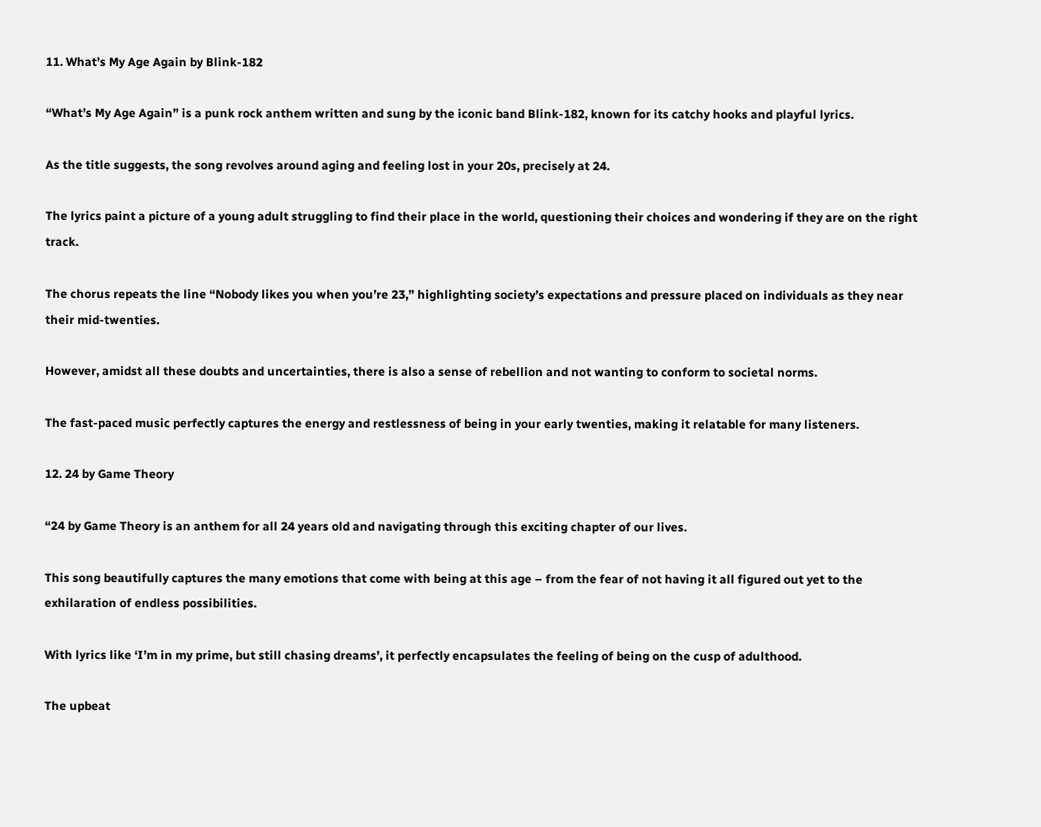11. What’s My Age Again by Blink-182

“What’s My Age Again” is a punk rock anthem written and sung by the iconic band Blink-182, known for its catchy hooks and playful lyrics.

As the title suggests, the song revolves around aging and feeling lost in your 20s, precisely at 24.

The lyrics paint a picture of a young adult struggling to find their place in the world, questioning their choices and wondering if they are on the right track.

The chorus repeats the line “Nobody likes you when you’re 23,” highlighting society’s expectations and pressure placed on individuals as they near their mid-twenties.

However, amidst all these doubts and uncertainties, there is also a sense of rebellion and not wanting to conform to societal norms.

The fast-paced music perfectly captures the energy and restlessness of being in your early twenties, making it relatable for many listeners.

12. 24 by Game Theory

“24 by Game Theory is an anthem for all 24 years old and navigating through this exciting chapter of our lives.

This song beautifully captures the many emotions that come with being at this age – from the fear of not having it all figured out yet to the exhilaration of endless possibilities.

With lyrics like ‘I’m in my prime, but still chasing dreams’, it perfectly encapsulates the feeling of being on the cusp of adulthood.

The upbeat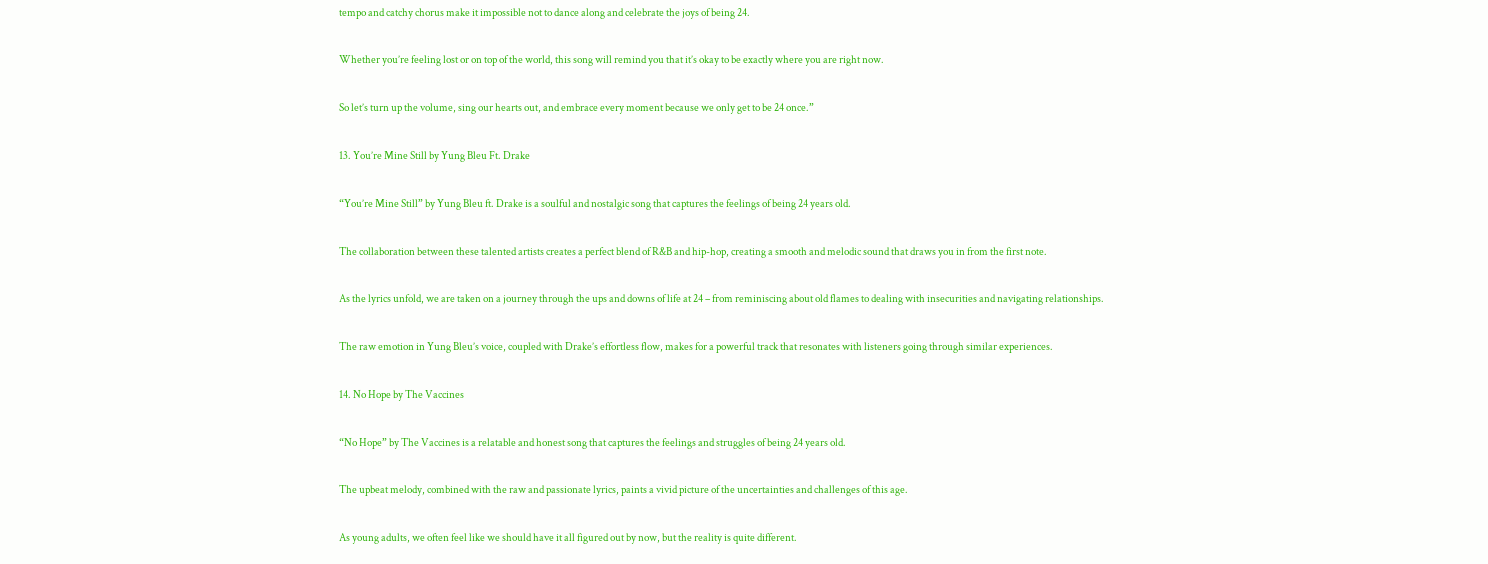tempo and catchy chorus make it impossible not to dance along and celebrate the joys of being 24.

Whether you’re feeling lost or on top of the world, this song will remind you that it’s okay to be exactly where you are right now.

So let’s turn up the volume, sing our hearts out, and embrace every moment because we only get to be 24 once.”

13. You’re Mine Still by Yung Bleu Ft. Drake

“You’re Mine Still” by Yung Bleu ft. Drake is a soulful and nostalgic song that captures the feelings of being 24 years old.

The collaboration between these talented artists creates a perfect blend of R&B and hip-hop, creating a smooth and melodic sound that draws you in from the first note.

As the lyrics unfold, we are taken on a journey through the ups and downs of life at 24 – from reminiscing about old flames to dealing with insecurities and navigating relationships.

The raw emotion in Yung Bleu’s voice, coupled with Drake’s effortless flow, makes for a powerful track that resonates with listeners going through similar experiences.

14. No Hope by The Vaccines

“No Hope” by The Vaccines is a relatable and honest song that captures the feelings and struggles of being 24 years old.

The upbeat melody, combined with the raw and passionate lyrics, paints a vivid picture of the uncertainties and challenges of this age.

As young adults, we often feel like we should have it all figured out by now, but the reality is quite different.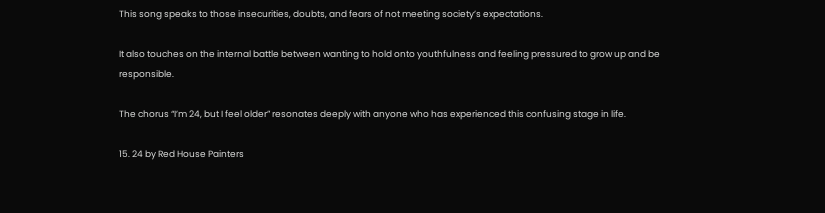This song speaks to those insecurities, doubts, and fears of not meeting society’s expectations.

It also touches on the internal battle between wanting to hold onto youthfulness and feeling pressured to grow up and be responsible.

The chorus “I’m 24, but I feel older” resonates deeply with anyone who has experienced this confusing stage in life.

15. 24 by Red House Painters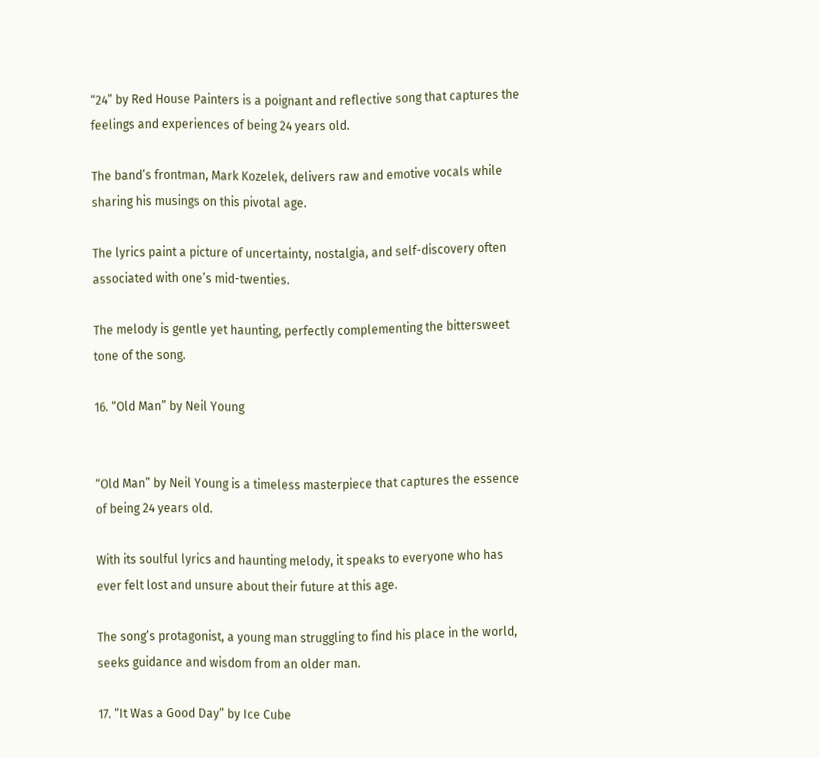“24” by Red House Painters is a poignant and reflective song that captures the feelings and experiences of being 24 years old.

The band’s frontman, Mark Kozelek, delivers raw and emotive vocals while sharing his musings on this pivotal age.

The lyrics paint a picture of uncertainty, nostalgia, and self-discovery often associated with one’s mid-twenties.

The melody is gentle yet haunting, perfectly complementing the bittersweet tone of the song.

16. “Old Man” by Neil Young


“Old Man” by Neil Young is a timeless masterpiece that captures the essence of being 24 years old.

With its soulful lyrics and haunting melody, it speaks to everyone who has ever felt lost and unsure about their future at this age.

The song’s protagonist, a young man struggling to find his place in the world, seeks guidance and wisdom from an older man.

17. “It Was a Good Day” by Ice Cube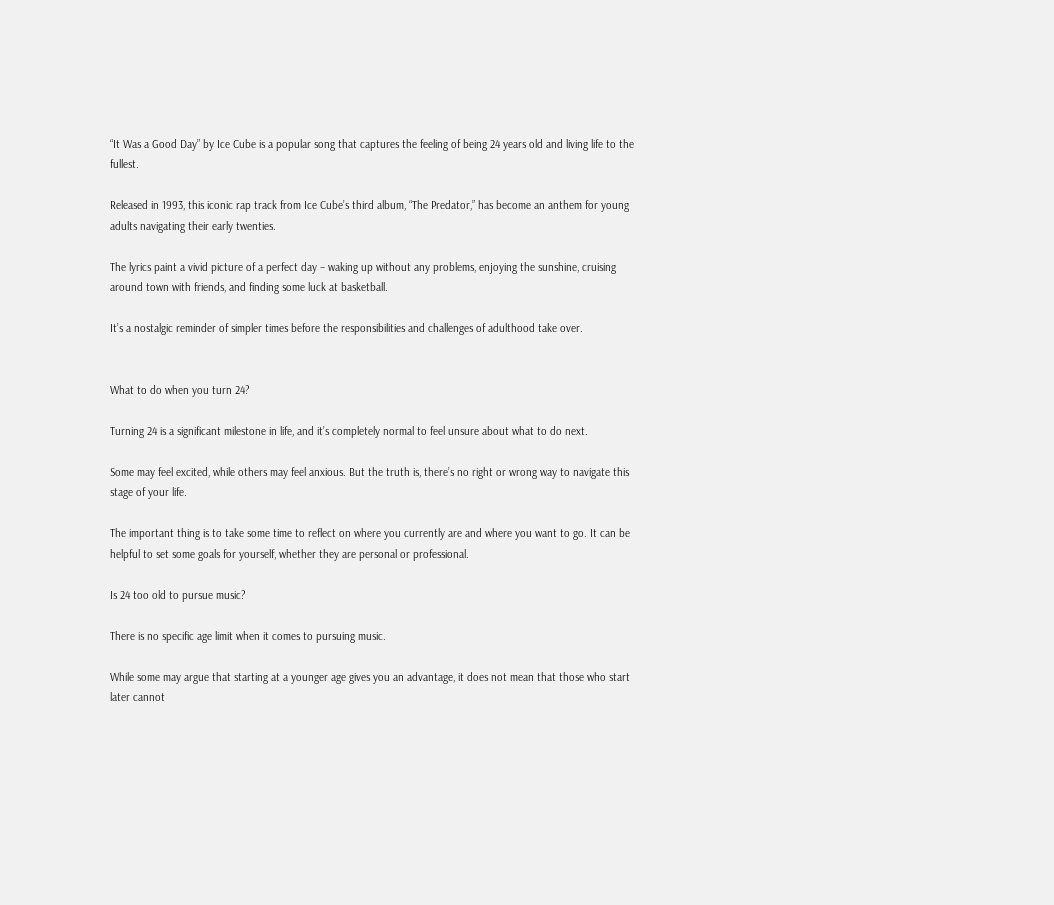“It Was a Good Day” by Ice Cube is a popular song that captures the feeling of being 24 years old and living life to the fullest.

Released in 1993, this iconic rap track from Ice Cube’s third album, “The Predator,” has become an anthem for young adults navigating their early twenties.

The lyrics paint a vivid picture of a perfect day – waking up without any problems, enjoying the sunshine, cruising around town with friends, and finding some luck at basketball.

It’s a nostalgic reminder of simpler times before the responsibilities and challenges of adulthood take over.


What to do when you turn 24?

Turning 24 is a significant milestone in life, and it’s completely normal to feel unsure about what to do next.

Some may feel excited, while others may feel anxious. But the truth is, there’s no right or wrong way to navigate this stage of your life.

The important thing is to take some time to reflect on where you currently are and where you want to go. It can be helpful to set some goals for yourself, whether they are personal or professional.

Is 24 too old to pursue music?

There is no specific age limit when it comes to pursuing music.

While some may argue that starting at a younger age gives you an advantage, it does not mean that those who start later cannot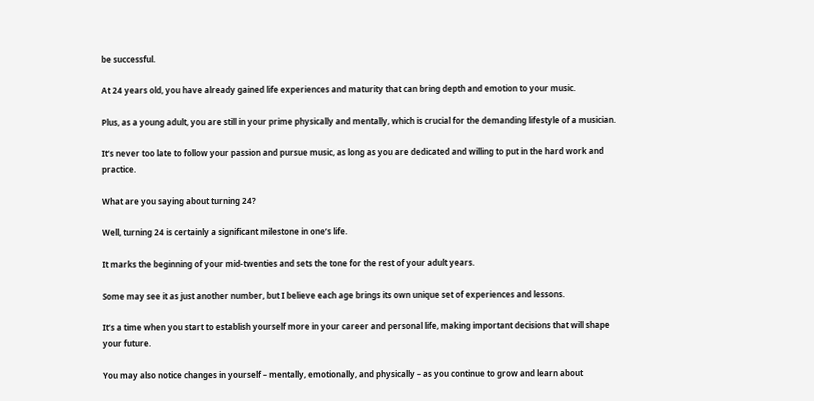be successful.

At 24 years old, you have already gained life experiences and maturity that can bring depth and emotion to your music.

Plus, as a young adult, you are still in your prime physically and mentally, which is crucial for the demanding lifestyle of a musician.

It’s never too late to follow your passion and pursue music, as long as you are dedicated and willing to put in the hard work and practice.

What are you saying about turning 24?

Well, turning 24 is certainly a significant milestone in one’s life.

It marks the beginning of your mid-twenties and sets the tone for the rest of your adult years.

Some may see it as just another number, but I believe each age brings its own unique set of experiences and lessons.

It’s a time when you start to establish yourself more in your career and personal life, making important decisions that will shape your future.

You may also notice changes in yourself – mentally, emotionally, and physically – as you continue to grow and learn about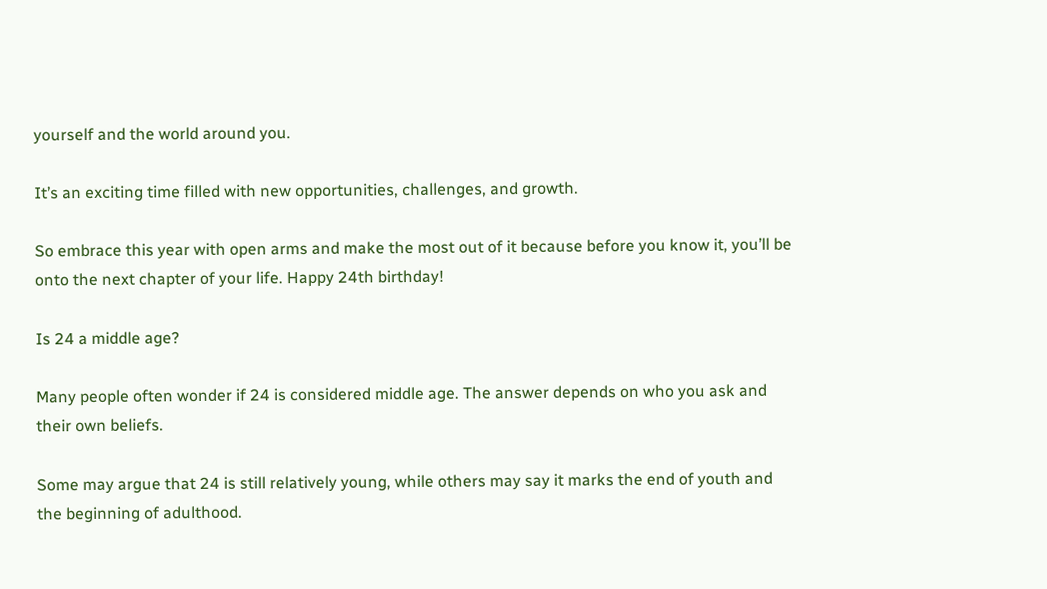yourself and the world around you.

It’s an exciting time filled with new opportunities, challenges, and growth.

So embrace this year with open arms and make the most out of it because before you know it, you’ll be onto the next chapter of your life. Happy 24th birthday!

Is 24 a middle age?

Many people often wonder if 24 is considered middle age. The answer depends on who you ask and their own beliefs.

Some may argue that 24 is still relatively young, while others may say it marks the end of youth and the beginning of adulthood.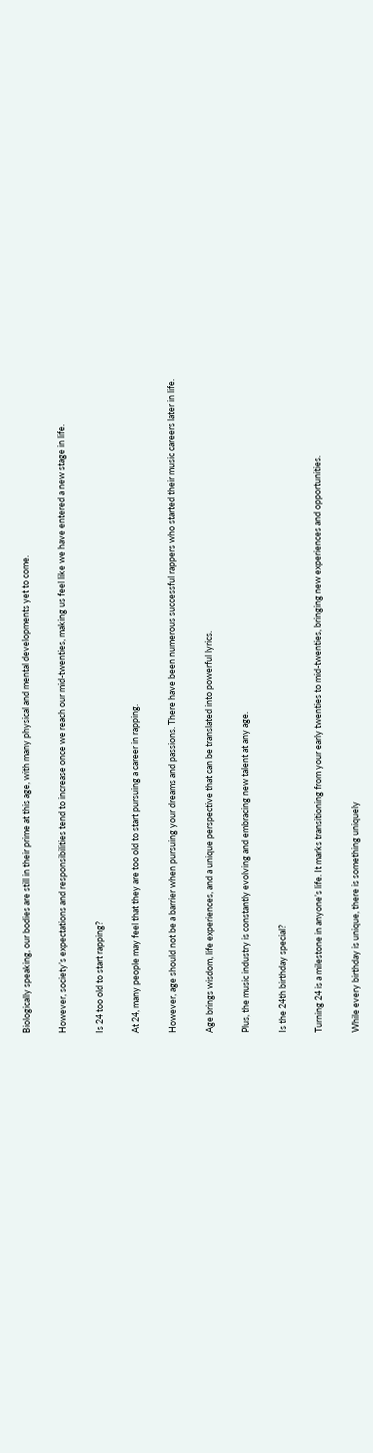Biologically speaking, our bodies are still in their prime at this age, with many physical and mental developments yet to come.

However, society’s expectations and responsibilities tend to increase once we reach our mid-twenties, making us feel like we have entered a new stage in life.

Is 24 too old to start rapping?

At 24, many people may feel that they are too old to start pursuing a career in rapping.

However, age should not be a barrier when pursuing your dreams and passions. There have been numerous successful rappers who started their music careers later in life.

Age brings wisdom, life experiences, and a unique perspective that can be translated into powerful lyrics.

Plus, the music industry is constantly evolving and embracing new talent at any age.

Is the 24th birthday special?

Turning 24 is a milestone in anyone’s life. It marks transitioning from your early twenties to mid-twenties, bringing new experiences and opportunities.

While every birthday is unique, there is something uniquely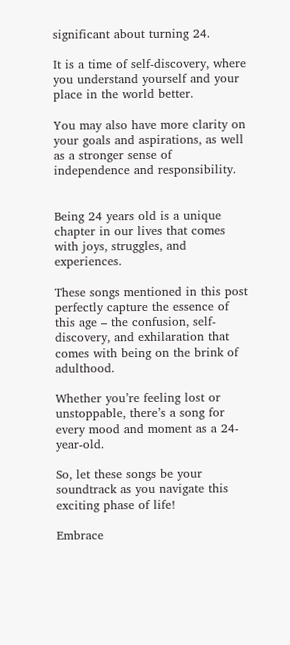significant about turning 24.

It is a time of self-discovery, where you understand yourself and your place in the world better.

You may also have more clarity on your goals and aspirations, as well as a stronger sense of independence and responsibility.


Being 24 years old is a unique chapter in our lives that comes with joys, struggles, and experiences.

These songs mentioned in this post perfectly capture the essence of this age – the confusion, self-discovery, and exhilaration that comes with being on the brink of adulthood.

Whether you’re feeling lost or unstoppable, there’s a song for every mood and moment as a 24-year-old.

So, let these songs be your soundtrack as you navigate this exciting phase of life!

Embrace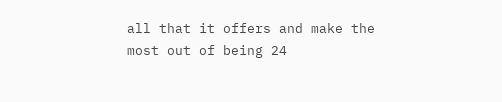all that it offers and make the most out of being 24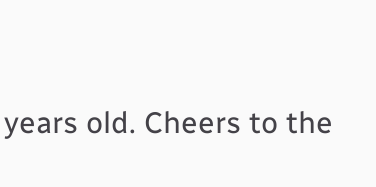years old. Cheers to the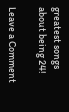greatest songs about being 24!

Leave a Comment